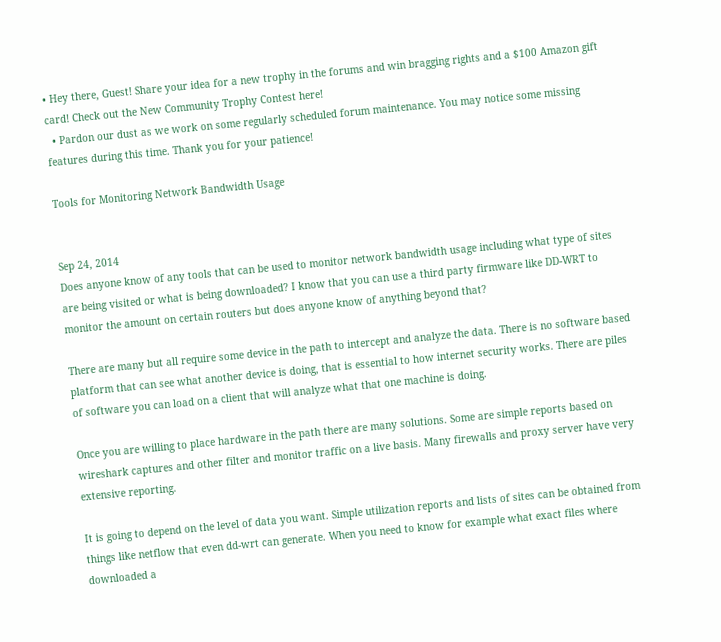• Hey there, Guest! Share your idea for a new trophy in the forums and win bragging rights and a $100 Amazon gift card! Check out the New Community Trophy Contest here!
  • Pardon our dust as we work on some regularly scheduled forum maintenance. You may notice some missing features during this time. Thank you for your patience!

Tools for Monitoring Network Bandwidth Usage


Sep 24, 2014
Does anyone know of any tools that can be used to monitor network bandwidth usage including what type of sites are being visited or what is being downloaded? I know that you can use a third party firmware like DD-WRT to monitor the amount on certain routers but does anyone know of anything beyond that?

There are many but all require some device in the path to intercept and analyze the data. There is no software based platform that can see what another device is doing, that is essential to how internet security works. There are piles of software you can load on a client that will analyze what that one machine is doing.

Once you are willing to place hardware in the path there are many solutions. Some are simple reports based on wireshark captures and other filter and monitor traffic on a live basis. Many firewalls and proxy server have very extensive reporting.

It is going to depend on the level of data you want. Simple utilization reports and lists of sites can be obtained from things like netflow that even dd-wrt can generate. When you need to know for example what exact files where downloaded a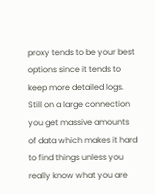proxy tends to be your best options since it tends to keep more detailed logs. Still on a large connection you get massive amounts of data which makes it hard to find things unless you really know what you are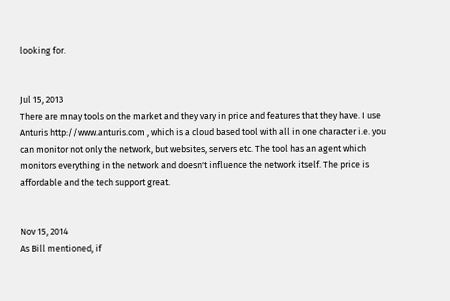looking for.


Jul 15, 2013
There are mnay tools on the market and they vary in price and features that they have. I use Anturis http://www.anturis.com , which is a cloud based tool with all in one character i.e. you can monitor not only the network, but websites, servers etc. The tool has an agent which monitors everything in the network and doesn't influence the network itself. The price is affordable and the tech support great.


Nov 15, 2014
As Bill mentioned, if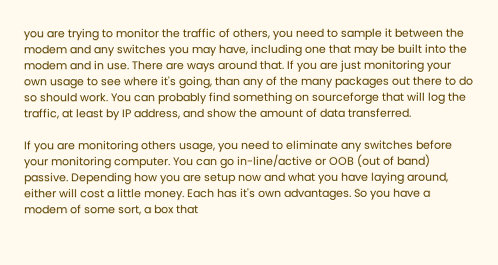you are trying to monitor the traffic of others, you need to sample it between the modem and any switches you may have, including one that may be built into the modem and in use. There are ways around that. If you are just monitoring your own usage to see where it's going, than any of the many packages out there to do so should work. You can probably find something on sourceforge that will log the traffic, at least by IP address, and show the amount of data transferred.

If you are monitoring others usage, you need to eliminate any switches before your monitoring computer. You can go in-line/active or OOB (out of band) passive. Depending how you are setup now and what you have laying around, either will cost a little money. Each has it's own advantages. So you have a modem of some sort, a box that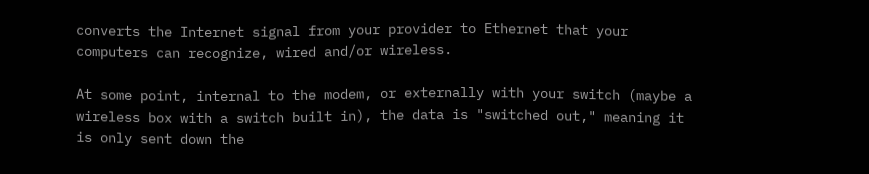converts the Internet signal from your provider to Ethernet that your computers can recognize, wired and/or wireless.

At some point, internal to the modem, or externally with your switch (maybe a wireless box with a switch built in), the data is "switched out," meaning it is only sent down the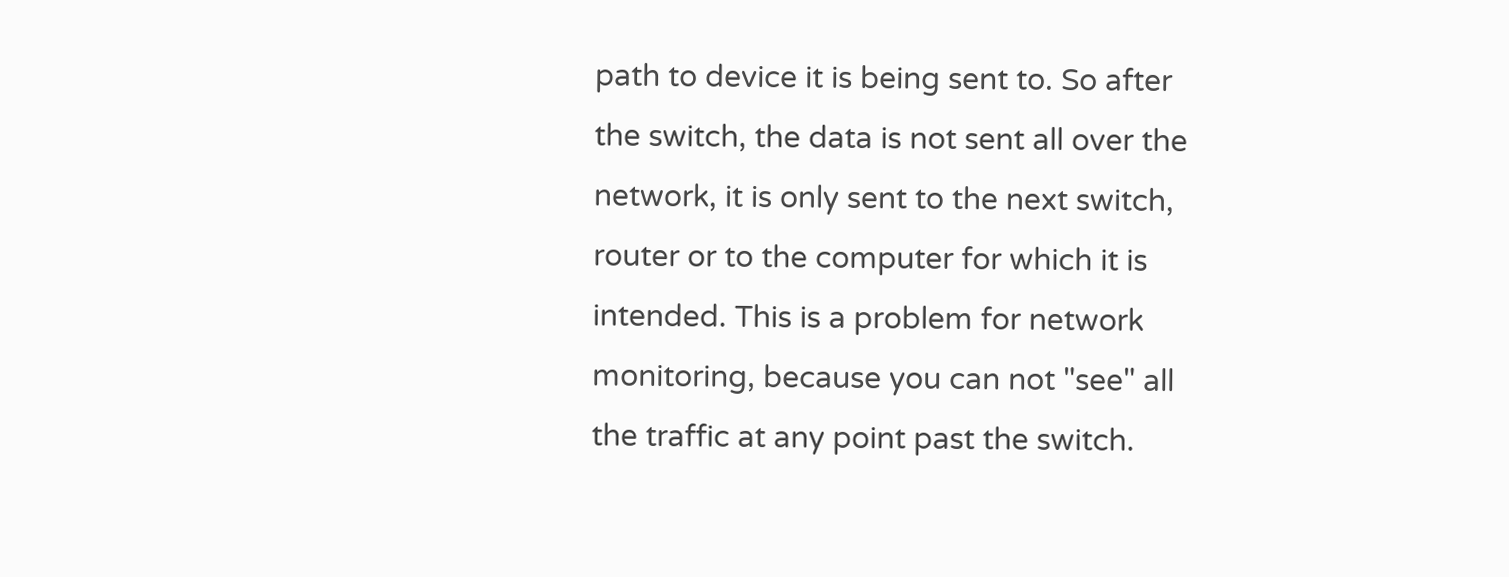path to device it is being sent to. So after the switch, the data is not sent all over the network, it is only sent to the next switch, router or to the computer for which it is intended. This is a problem for network monitoring, because you can not "see" all the traffic at any point past the switch.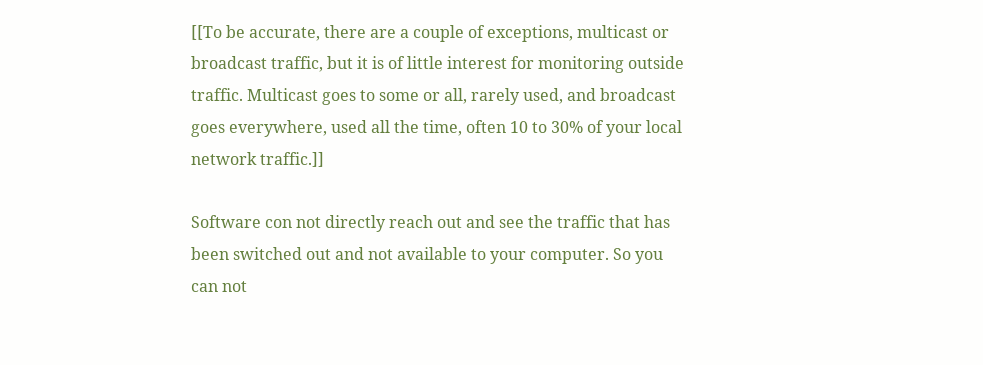[[To be accurate, there are a couple of exceptions, multicast or broadcast traffic, but it is of little interest for monitoring outside traffic. Multicast goes to some or all, rarely used, and broadcast goes everywhere, used all the time, often 10 to 30% of your local network traffic.]]

Software con not directly reach out and see the traffic that has been switched out and not available to your computer. So you can not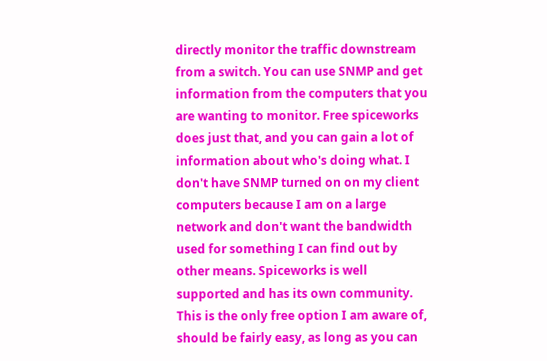directly monitor the traffic downstream from a switch. You can use SNMP and get information from the computers that you are wanting to monitor. Free spiceworks does just that, and you can gain a lot of information about who's doing what. I don't have SNMP turned on on my client computers because I am on a large network and don't want the bandwidth used for something I can find out by other means. Spiceworks is well supported and has its own community. This is the only free option I am aware of, should be fairly easy, as long as you can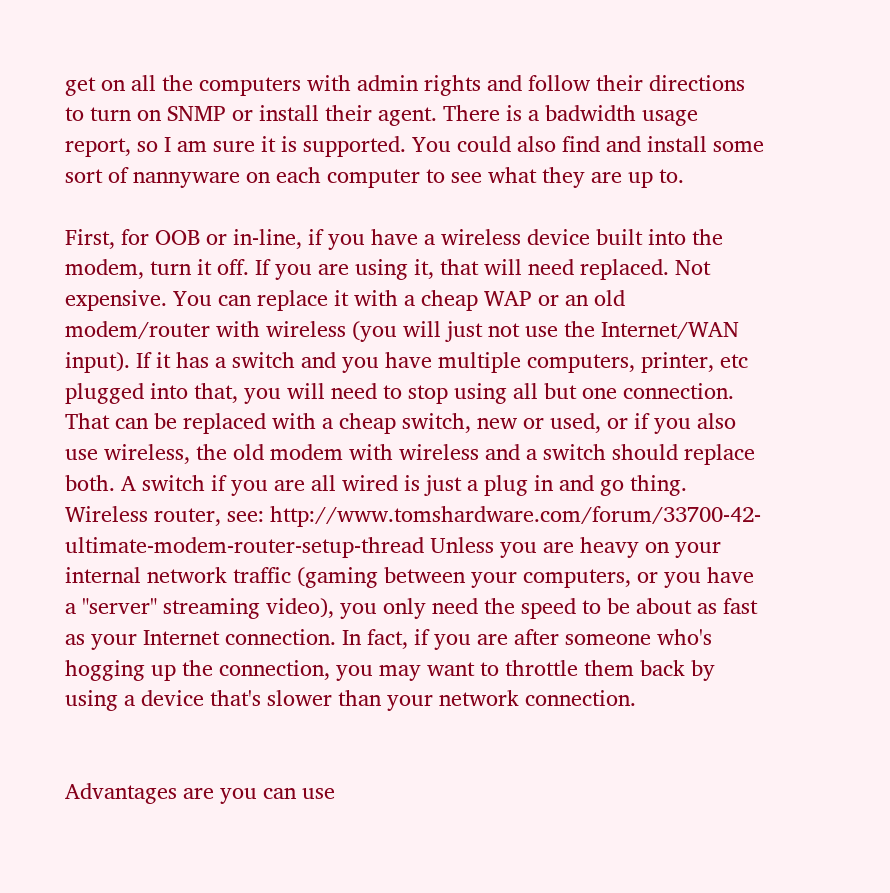get on all the computers with admin rights and follow their directions to turn on SNMP or install their agent. There is a badwidth usage report, so I am sure it is supported. You could also find and install some sort of nannyware on each computer to see what they are up to.

First, for OOB or in-line, if you have a wireless device built into the modem, turn it off. If you are using it, that will need replaced. Not expensive. You can replace it with a cheap WAP or an old modem/router with wireless (you will just not use the Internet/WAN input). If it has a switch and you have multiple computers, printer, etc plugged into that, you will need to stop using all but one connection. That can be replaced with a cheap switch, new or used, or if you also use wireless, the old modem with wireless and a switch should replace both. A switch if you are all wired is just a plug in and go thing. Wireless router, see: http://www.tomshardware.com/forum/33700-42-ultimate-modem-router-setup-thread Unless you are heavy on your internal network traffic (gaming between your computers, or you have a "server" streaming video), you only need the speed to be about as fast as your Internet connection. In fact, if you are after someone who's hogging up the connection, you may want to throttle them back by using a device that's slower than your network connection.


Advantages are you can use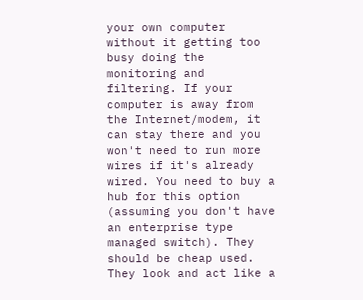your own computer without it getting too busy doing the monitoring and filtering. If your computer is away from the Internet/modem, it can stay there and you won't need to run more wires if it's already wired. You need to buy a hub for this option (assuming you don't have an enterprise type managed switch). They should be cheap used. They look and act like a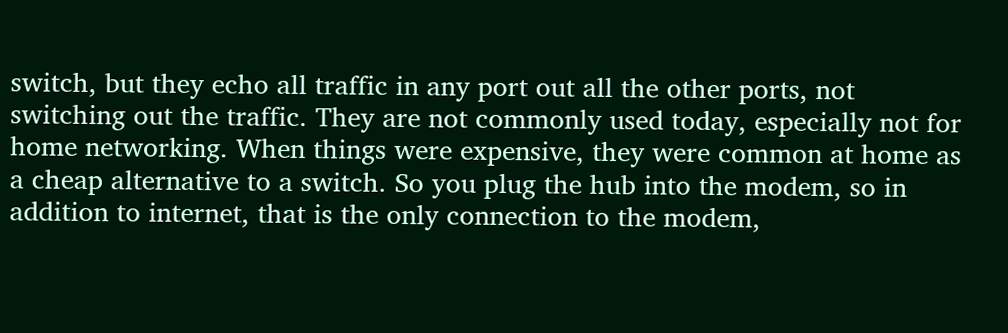switch, but they echo all traffic in any port out all the other ports, not switching out the traffic. They are not commonly used today, especially not for home networking. When things were expensive, they were common at home as a cheap alternative to a switch. So you plug the hub into the modem, so in addition to internet, that is the only connection to the modem,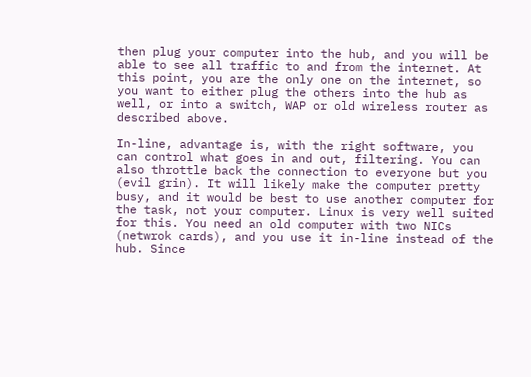then plug your computer into the hub, and you will be able to see all traffic to and from the internet. At this point, you are the only one on the internet, so you want to either plug the others into the hub as well, or into a switch, WAP or old wireless router as described above.

In-line, advantage is, with the right software, you can control what goes in and out, filtering. You can also throttle back the connection to everyone but you (evil grin). It will likely make the computer pretty busy, and it would be best to use another computer for the task, not your computer. Linux is very well suited for this. You need an old computer with two NICs (netwrok cards), and you use it in-line instead of the hub. Since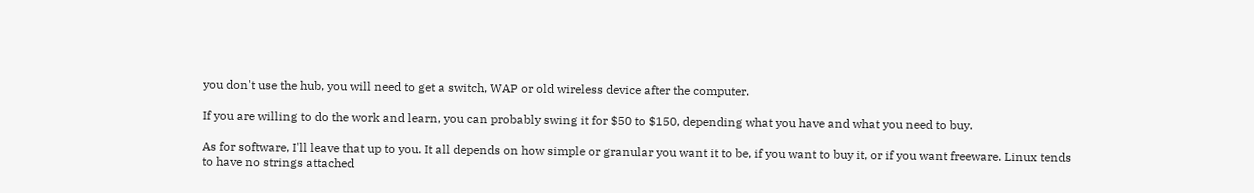you don't use the hub, you will need to get a switch, WAP or old wireless device after the computer.

If you are willing to do the work and learn, you can probably swing it for $50 to $150, depending what you have and what you need to buy.

As for software, I'll leave that up to you. It all depends on how simple or granular you want it to be, if you want to buy it, or if you want freeware. Linux tends to have no strings attached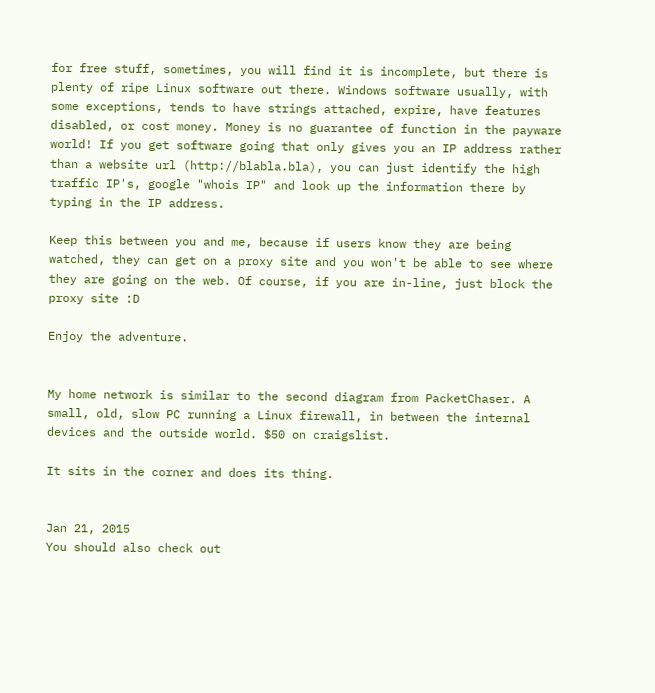for free stuff, sometimes, you will find it is incomplete, but there is plenty of ripe Linux software out there. Windows software usually, with some exceptions, tends to have strings attached, expire, have features disabled, or cost money. Money is no guarantee of function in the payware world! If you get software going that only gives you an IP address rather than a website url (http://blabla.bla), you can just identify the high traffic IP's, google "whois IP" and look up the information there by typing in the IP address.

Keep this between you and me, because if users know they are being watched, they can get on a proxy site and you won't be able to see where they are going on the web. Of course, if you are in-line, just block the proxy site :D

Enjoy the adventure.


My home network is similar to the second diagram from PacketChaser. A small, old, slow PC running a Linux firewall, in between the internal devices and the outside world. $50 on craigslist.

It sits in the corner and does its thing.


Jan 21, 2015
You should also check out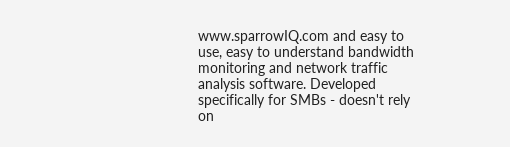www.sparrowIQ.com and easy to use, easy to understand bandwidth monitoring and network traffic analysis software. Developed specifically for SMBs - doesn't rely on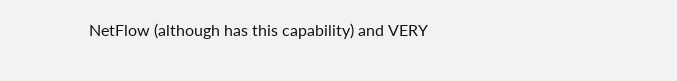NetFlow (although has this capability) and VERY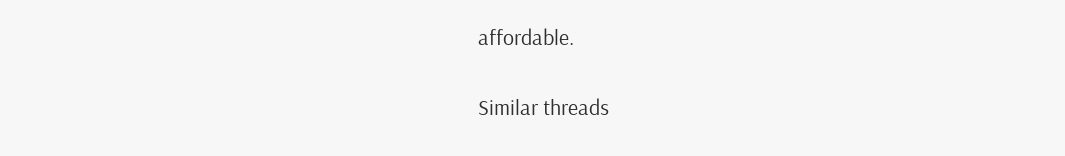affordable.

Similar threads